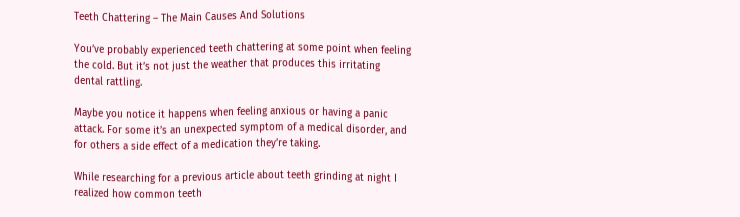Teeth Chattering – The Main Causes And Solutions

You’ve probably experienced teeth chattering at some point when feeling the cold. But it’s not just the weather that produces this irritating dental rattling.

Maybe you notice it happens when feeling anxious or having a panic attack. For some it’s an unexpected symptom of a medical disorder, and for others a side effect of a medication they’re taking.

While researching for a previous article about teeth grinding at night I realized how common teeth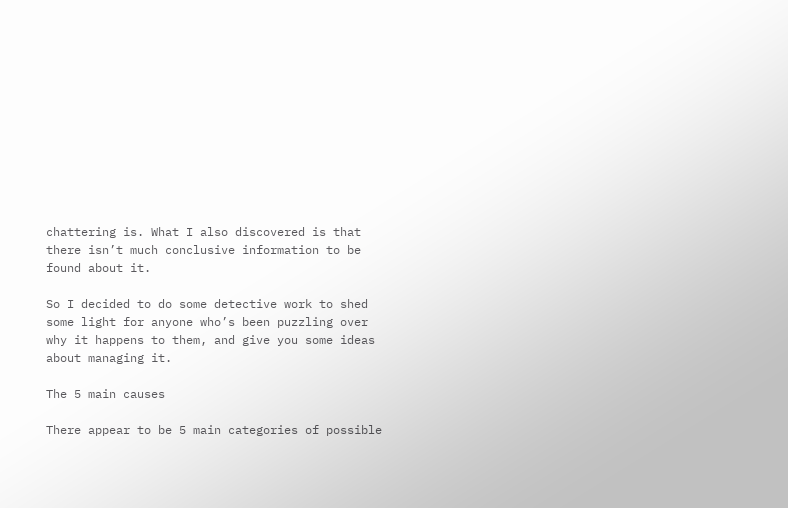chattering is. What I also discovered is that there isn’t much conclusive information to be found about it.

So I decided to do some detective work to shed some light for anyone who’s been puzzling over why it happens to them, and give you some ideas about managing it.

The 5 main causes

There appear to be 5 main categories of possible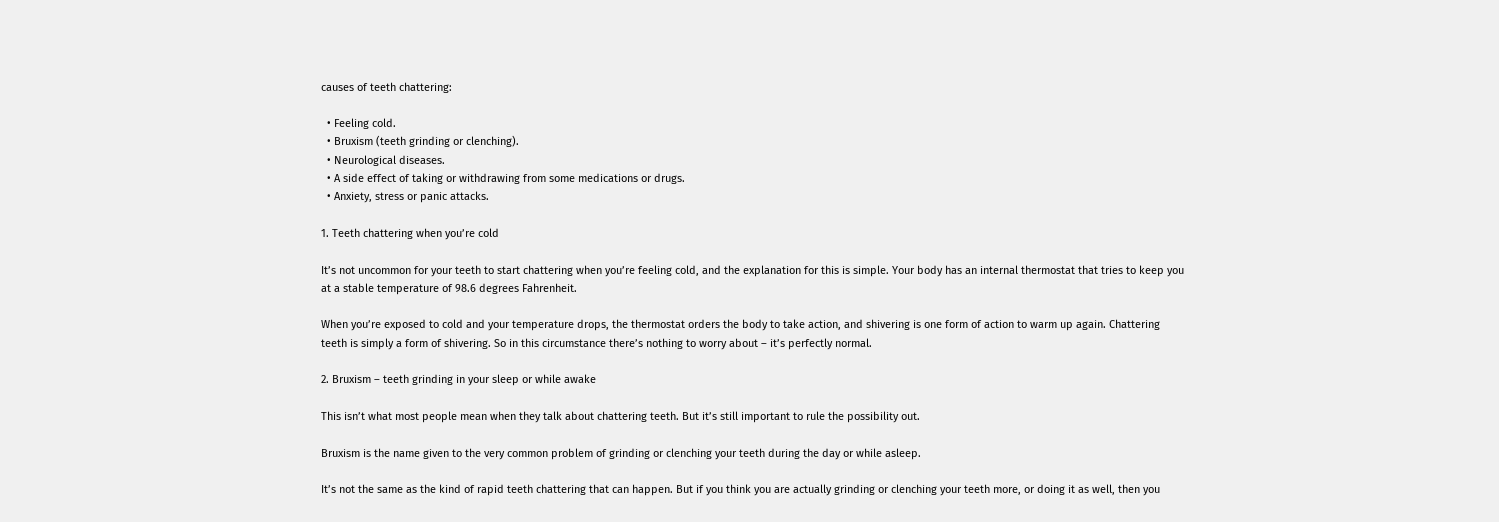causes of teeth chattering:

  • Feeling cold.
  • Bruxism (teeth grinding or clenching).
  • Neurological diseases.
  • A side effect of taking or withdrawing from some medications or drugs.
  • Anxiety, stress or panic attacks.

1. Teeth chattering when you’re cold

It’s not uncommon for your teeth to start chattering when you’re feeling cold, and the explanation for this is simple. Your body has an internal thermostat that tries to keep you at a stable temperature of 98.6 degrees Fahrenheit.

When you’re exposed to cold and your temperature drops, the thermostat orders the body to take action, and shivering is one form of action to warm up again. Chattering teeth is simply a form of shivering. So in this circumstance there’s nothing to worry about – it’s perfectly normal.

2. Bruxism – teeth grinding in your sleep or while awake

This isn’t what most people mean when they talk about chattering teeth. But it’s still important to rule the possibility out.

Bruxism is the name given to the very common problem of grinding or clenching your teeth during the day or while asleep.

It’s not the same as the kind of rapid teeth chattering that can happen. But if you think you are actually grinding or clenching your teeth more, or doing it as well, then you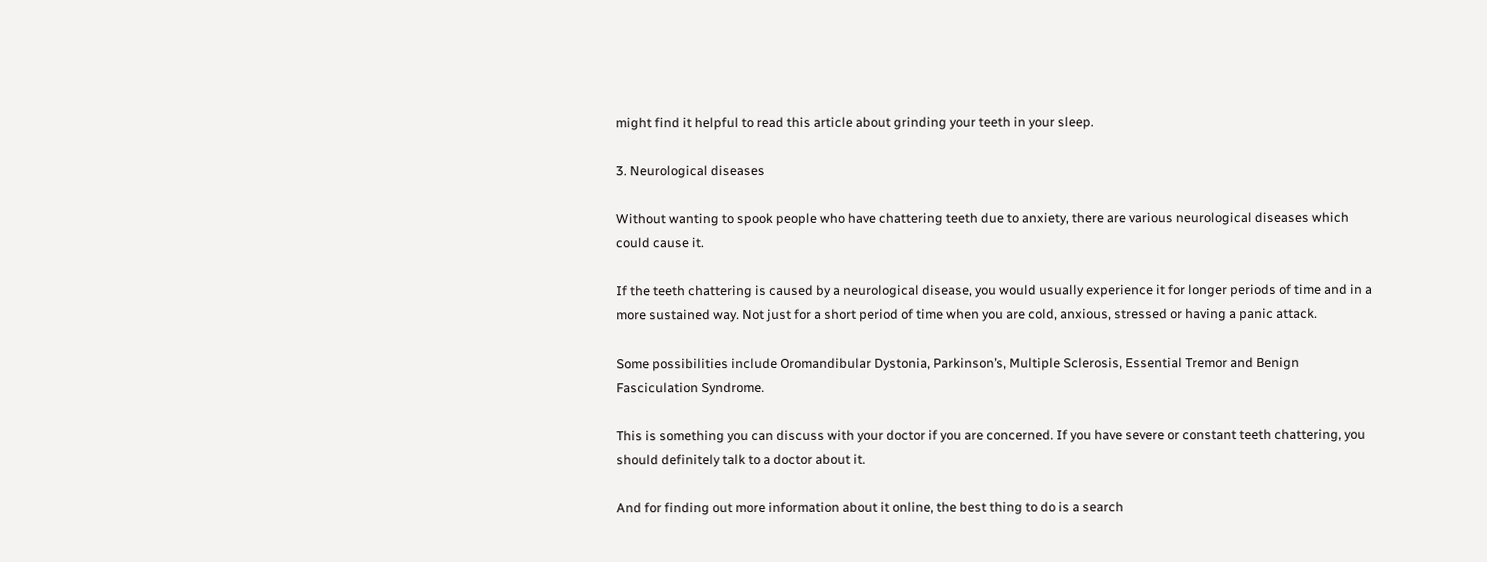might find it helpful to read this article about grinding your teeth in your sleep.

3. Neurological diseases

Without wanting to spook people who have chattering teeth due to anxiety, there are various neurological diseases which could cause it.

If the teeth chattering is caused by a neurological disease, you would usually experience it for longer periods of time and in a more sustained way. Not just for a short period of time when you are cold, anxious, stressed or having a panic attack.

Some possibilities include Oromandibular Dystonia, Parkinson’s, Multiple Sclerosis, Essential Tremor and Benign Fasciculation Syndrome.

This is something you can discuss with your doctor if you are concerned. If you have severe or constant teeth chattering, you should definitely talk to a doctor about it.

And for finding out more information about it online, the best thing to do is a search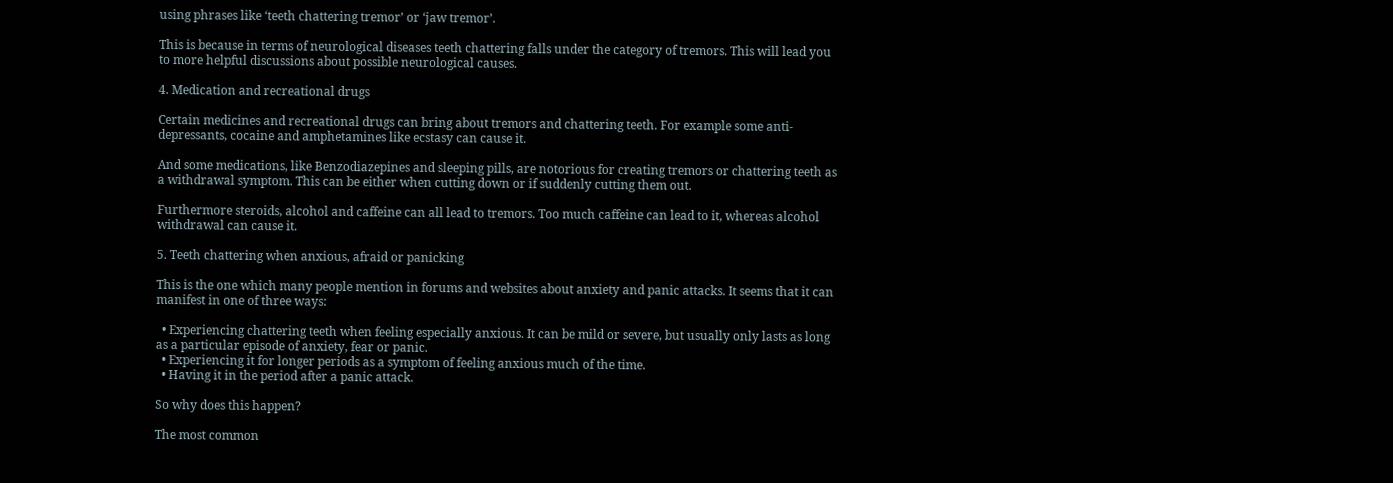using phrases like ‘teeth chattering tremor’ or ‘jaw tremor’.

This is because in terms of neurological diseases teeth chattering falls under the category of tremors. This will lead you to more helpful discussions about possible neurological causes.

4. Medication and recreational drugs

Certain medicines and recreational drugs can bring about tremors and chattering teeth. For example some anti-depressants, cocaine and amphetamines like ecstasy can cause it.

And some medications, like Benzodiazepines and sleeping pills, are notorious for creating tremors or chattering teeth as a withdrawal symptom. This can be either when cutting down or if suddenly cutting them out.

Furthermore steroids, alcohol and caffeine can all lead to tremors. Too much caffeine can lead to it, whereas alcohol withdrawal can cause it.

5. Teeth chattering when anxious, afraid or panicking

This is the one which many people mention in forums and websites about anxiety and panic attacks. It seems that it can manifest in one of three ways:

  • Experiencing chattering teeth when feeling especially anxious. It can be mild or severe, but usually only lasts as long as a particular episode of anxiety, fear or panic.
  • Experiencing it for longer periods as a symptom of feeling anxious much of the time.
  • Having it in the period after a panic attack.

So why does this happen?

The most common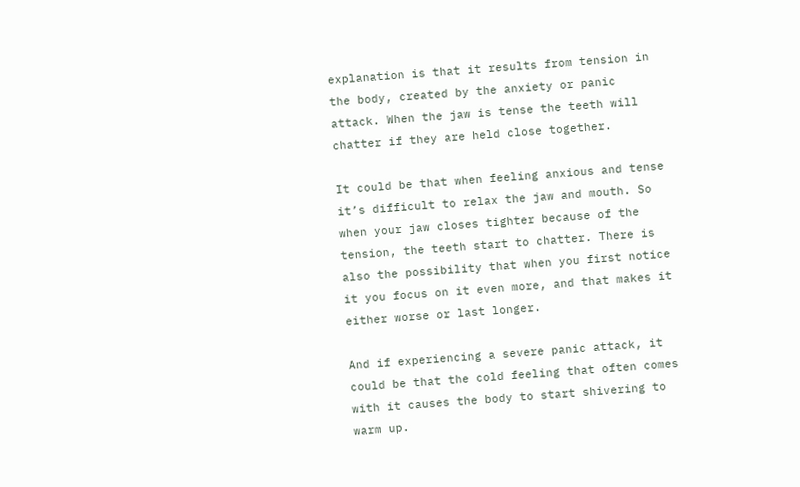explanation is that it results from tension in the body, created by the anxiety or panic attack. When the jaw is tense the teeth will chatter if they are held close together.

It could be that when feeling anxious and tense it’s difficult to relax the jaw and mouth. So when your jaw closes tighter because of the tension, the teeth start to chatter. There is also the possibility that when you first notice it you focus on it even more, and that makes it either worse or last longer.

And if experiencing a severe panic attack, it could be that the cold feeling that often comes with it causes the body to start shivering to warm up.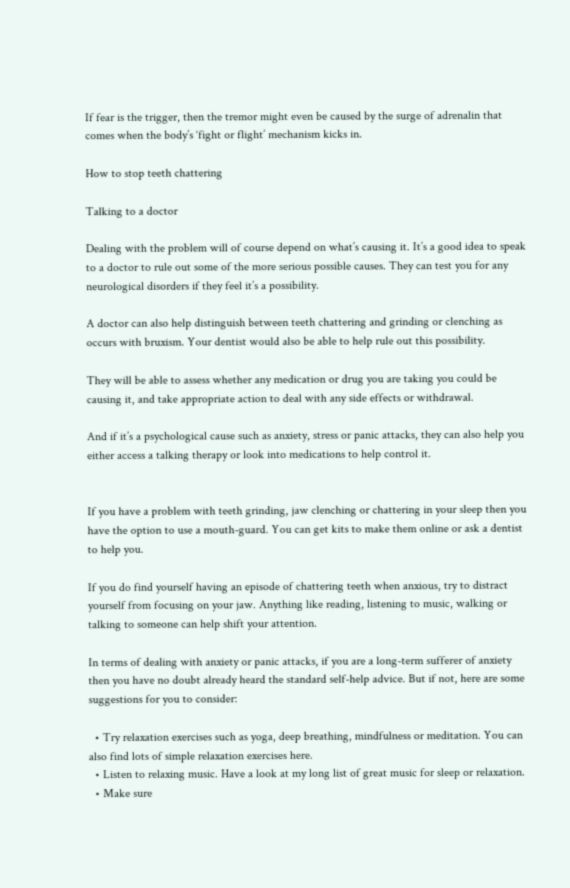If fear is the trigger, then the tremor might even be caused by the surge of adrenalin that comes when the body’s ‘fight or flight’ mechanism kicks in.

How to stop teeth chattering

Talking to a doctor

Dealing with the problem will of course depend on what’s causing it. It’s a good idea to speak to a doctor to rule out some of the more serious possible causes. They can test you for any neurological disorders if they feel it’s a possibility.

A doctor can also help distinguish between teeth chattering and grinding or clenching as occurs with bruxism. Your dentist would also be able to help rule out this possibility.

They will be able to assess whether any medication or drug you are taking you could be causing it, and take appropriate action to deal with any side effects or withdrawal.

And if it’s a psychological cause such as anxiety, stress or panic attacks, they can also help you either access a talking therapy or look into medications to help control it.


If you have a problem with teeth grinding, jaw clenching or chattering in your sleep then you have the option to use a mouth-guard. You can get kits to make them online or ask a dentist to help you.

If you do find yourself having an episode of chattering teeth when anxious, try to distract yourself from focusing on your jaw. Anything like reading, listening to music, walking or talking to someone can help shift your attention.

In terms of dealing with anxiety or panic attacks, if you are a long-term sufferer of anxiety then you have no doubt already heard the standard self-help advice. But if not, here are some suggestions for you to consider:

  • Try relaxation exercises such as yoga, deep breathing, mindfulness or meditation. You can also find lots of simple relaxation exercises here.
  • Listen to relaxing music. Have a look at my long list of great music for sleep or relaxation.
  • Make sure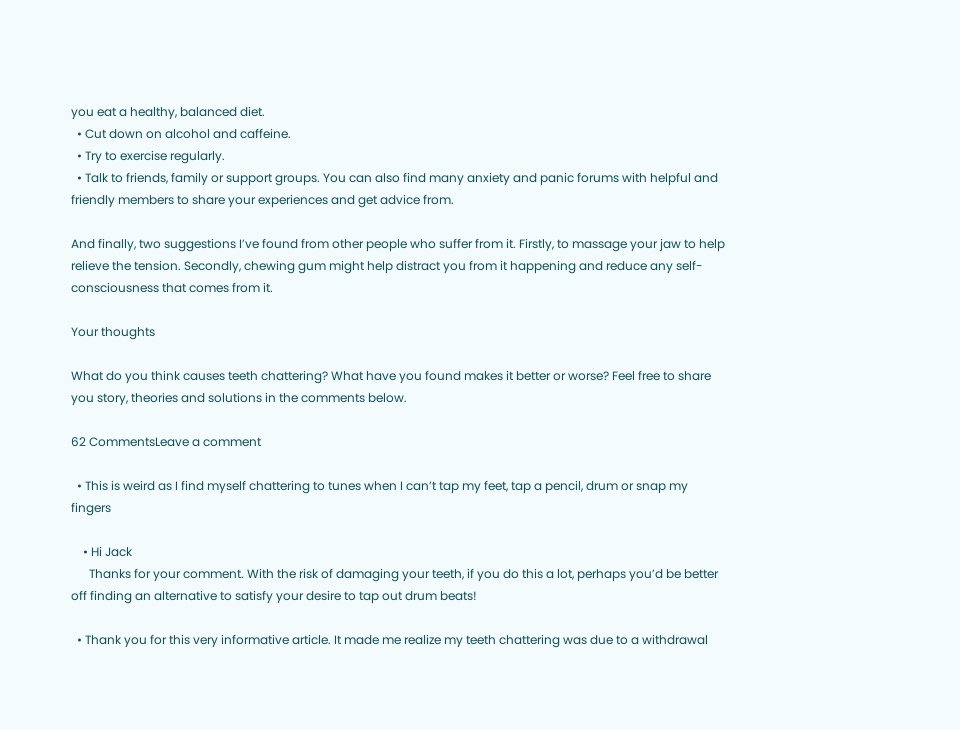you eat a healthy, balanced diet.
  • Cut down on alcohol and caffeine.
  • Try to exercise regularly.
  • Talk to friends, family or support groups. You can also find many anxiety and panic forums with helpful and friendly members to share your experiences and get advice from.

And finally, two suggestions I’ve found from other people who suffer from it. Firstly, to massage your jaw to help relieve the tension. Secondly, chewing gum might help distract you from it happening and reduce any self-consciousness that comes from it.

Your thoughts

What do you think causes teeth chattering? What have you found makes it better or worse? Feel free to share you story, theories and solutions in the comments below.

62 CommentsLeave a comment

  • This is weird as I find myself chattering to tunes when I can’t tap my feet, tap a pencil, drum or snap my fingers

    • Hi Jack
      Thanks for your comment. With the risk of damaging your teeth, if you do this a lot, perhaps you’d be better off finding an alternative to satisfy your desire to tap out drum beats!

  • Thank you for this very informative article. It made me realize my teeth chattering was due to a withdrawal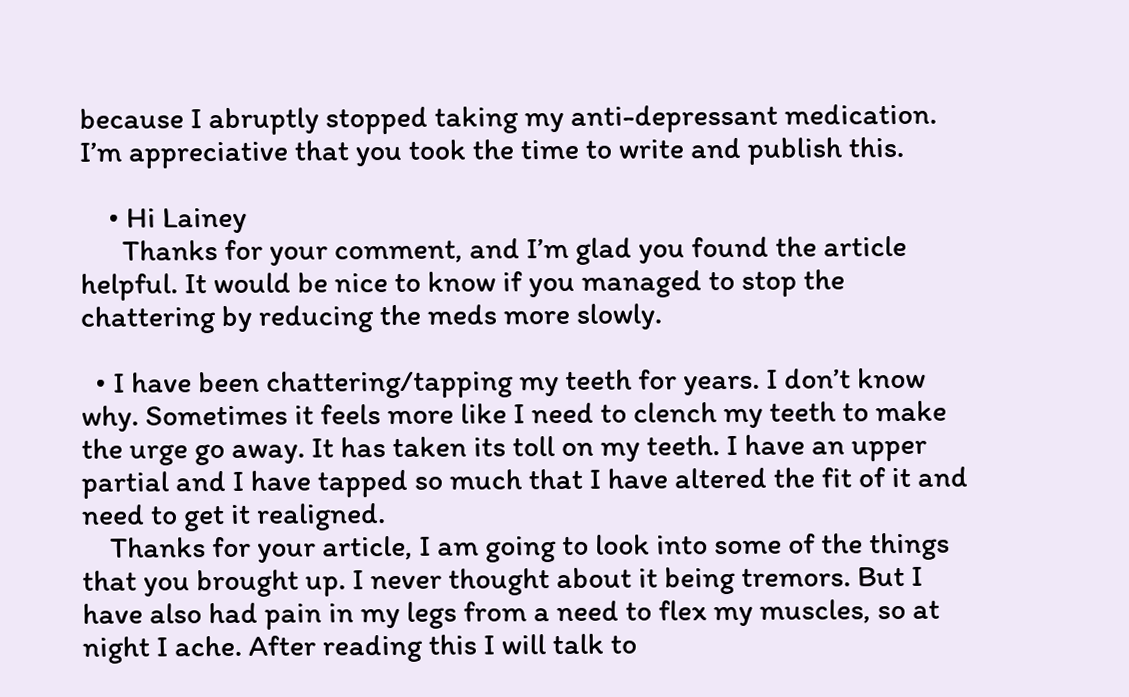because I abruptly stopped taking my anti-depressant medication. I’m appreciative that you took the time to write and publish this.

    • Hi Lainey
      Thanks for your comment, and I’m glad you found the article helpful. It would be nice to know if you managed to stop the chattering by reducing the meds more slowly.

  • I have been chattering/tapping my teeth for years. I don’t know why. Sometimes it feels more like I need to clench my teeth to make the urge go away. It has taken its toll on my teeth. I have an upper partial and I have tapped so much that I have altered the fit of it and need to get it realigned.
    Thanks for your article, I am going to look into some of the things that you brought up. I never thought about it being tremors. But I have also had pain in my legs from a need to flex my muscles, so at night I ache. After reading this I will talk to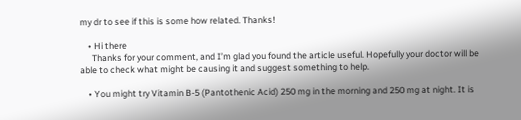my dr to see if this is some how related. Thanks!

    • Hi there
      Thanks for your comment, and I’m glad you found the article useful. Hopefully your doctor will be able to check what might be causing it and suggest something to help.

    • You might try Vitamin B-5 (Pantothenic Acid) 250 mg in the morning and 250 mg at night. It is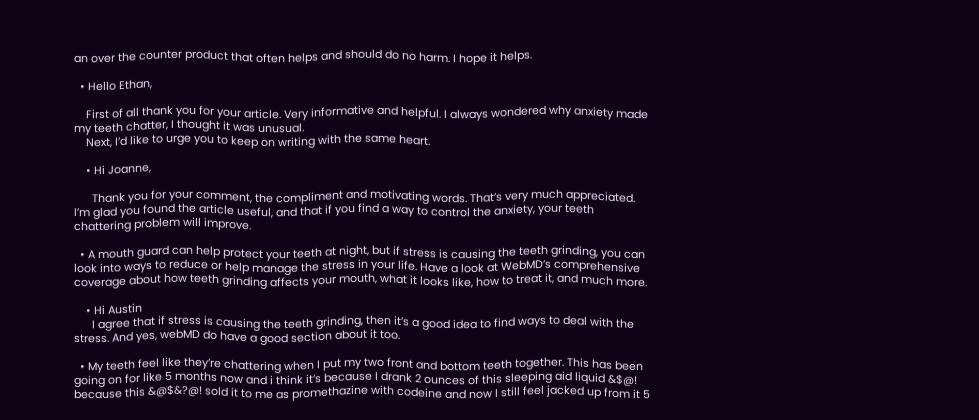an over the counter product that often helps and should do no harm. I hope it helps.

  • Hello Ethan,

    First of all thank you for your article. Very informative and helpful. I always wondered why anxiety made my teeth chatter, I thought it was unusual.
    Next, I’d like to urge you to keep on writing with the same heart.

    • Hi Joanne,

      Thank you for your comment, the compliment and motivating words. That’s very much appreciated. I’m glad you found the article useful, and that if you find a way to control the anxiety, your teeth chattering problem will improve.

  • A mouth guard can help protect your teeth at night, but if stress is causing the teeth grinding, you can look into ways to reduce or help manage the stress in your life. Have a look at WebMD’s comprehensive coverage about how teeth grinding affects your mouth, what it looks like, how to treat it, and much more.

    • Hi Austin
      I agree that if stress is causing the teeth grinding, then it’s a good idea to find ways to deal with the stress. And yes, webMD do have a good section about it too.

  • My teeth feel like they’re chattering when I put my two front and bottom teeth together. This has been going on for like 5 months now and i think it’s because I drank 2 ounces of this sleeping aid liquid &$@! because this &@$&?@! sold it to me as promethazine with codeine and now I still feel jacked up from it 5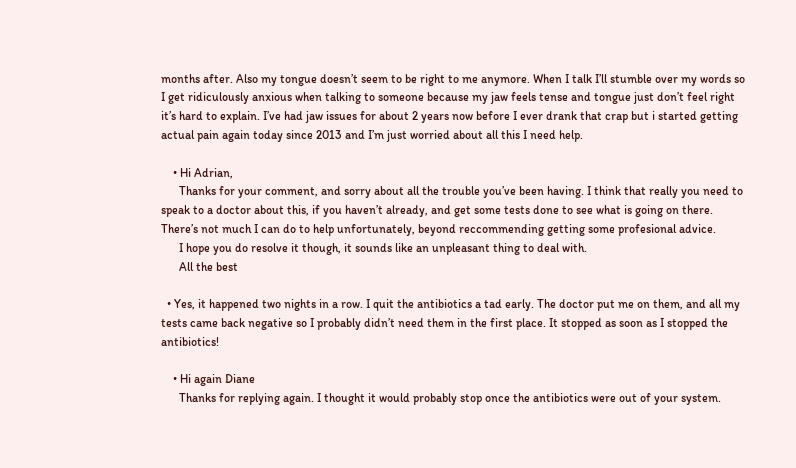months after. Also my tongue doesn’t seem to be right to me anymore. When I talk I’ll stumble over my words so I get ridiculously anxious when talking to someone because my jaw feels tense and tongue just don’t feel right it’s hard to explain. I’ve had jaw issues for about 2 years now before I ever drank that crap but i started getting actual pain again today since 2013 and I’m just worried about all this I need help.

    • Hi Adrian,
      Thanks for your comment, and sorry about all the trouble you’ve been having. I think that really you need to speak to a doctor about this, if you haven’t already, and get some tests done to see what is going on there. There’s not much I can do to help unfortunately, beyond reccommending getting some profesional advice.
      I hope you do resolve it though, it sounds like an unpleasant thing to deal with.
      All the best

  • Yes, it happened two nights in a row. I quit the antibiotics a tad early. The doctor put me on them, and all my tests came back negative so I probably didn’t need them in the first place. It stopped as soon as I stopped the antibiotics!

    • Hi again Diane
      Thanks for replying again. I thought it would probably stop once the antibiotics were out of your system.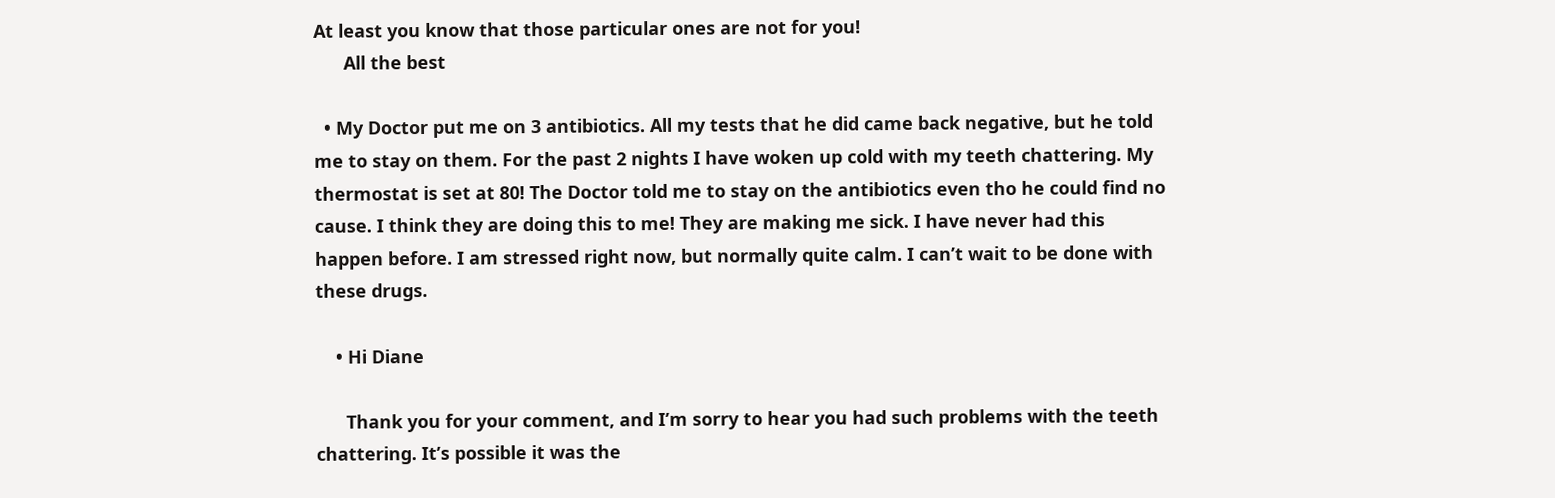At least you know that those particular ones are not for you!
      All the best

  • My Doctor put me on 3 antibiotics. All my tests that he did came back negative, but he told me to stay on them. For the past 2 nights I have woken up cold with my teeth chattering. My thermostat is set at 80! The Doctor told me to stay on the antibiotics even tho he could find no cause. I think they are doing this to me! They are making me sick. I have never had this happen before. I am stressed right now, but normally quite calm. I can’t wait to be done with these drugs.

    • Hi Diane

      Thank you for your comment, and I’m sorry to hear you had such problems with the teeth chattering. It’s possible it was the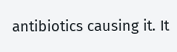antibiotics causing it. It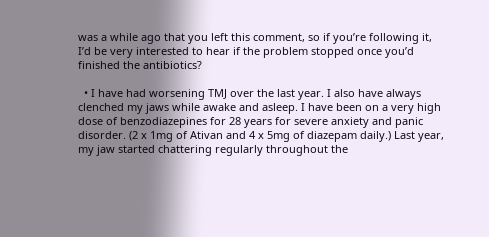was a while ago that you left this comment, so if you’re following it, I’d be very interested to hear if the problem stopped once you’d finished the antibiotics?

  • I have had worsening TMJ over the last year. I also have always clenched my jaws while awake and asleep. I have been on a very high dose of benzodiazepines for 28 years for severe anxiety and panic disorder. (2 x 1mg of Ativan and 4 x 5mg of diazepam daily.) Last year, my jaw started chattering regularly throughout the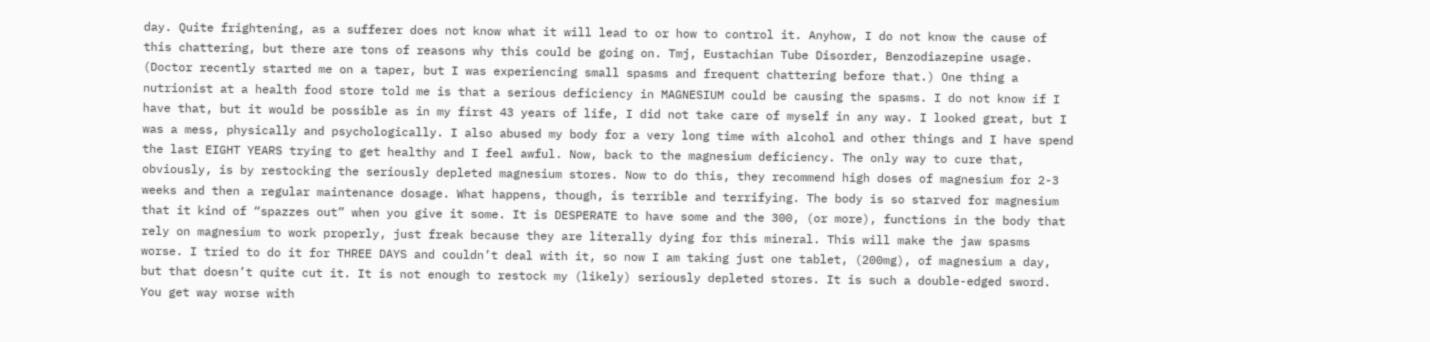day. Quite frightening, as a sufferer does not know what it will lead to or how to control it. Anyhow, I do not know the cause of this chattering, but there are tons of reasons why this could be going on. Tmj, Eustachian Tube Disorder, Benzodiazepine usage. (Doctor recently started me on a taper, but I was experiencing small spasms and frequent chattering before that.) One thing a nutrionist at a health food store told me is that a serious deficiency in MAGNESIUM could be causing the spasms. I do not know if I have that, but it would be possible as in my first 43 years of life, I did not take care of myself in any way. I looked great, but I was a mess, physically and psychologically. I also abused my body for a very long time with alcohol and other things and I have spend the last EIGHT YEARS trying to get healthy and I feel awful. Now, back to the magnesium deficiency. The only way to cure that, obviously, is by restocking the seriously depleted magnesium stores. Now to do this, they recommend high doses of magnesium for 2-3 weeks and then a regular maintenance dosage. What happens, though, is terrible and terrifying. The body is so starved for magnesium that it kind of “spazzes out” when you give it some. It is DESPERATE to have some and the 300, (or more), functions in the body that rely on magnesium to work properly, just freak because they are literally dying for this mineral. This will make the jaw spasms worse. I tried to do it for THREE DAYS and couldn’t deal with it, so now I am taking just one tablet, (200mg), of magnesium a day, but that doesn’t quite cut it. It is not enough to restock my (likely) seriously depleted stores. It is such a double-edged sword. You get way worse with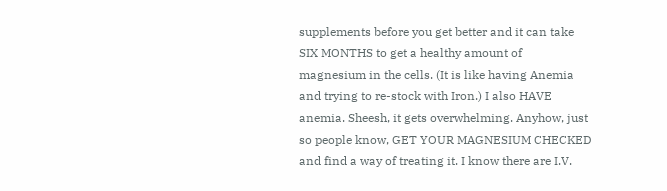supplements before you get better and it can take SIX MONTHS to get a healthy amount of magnesium in the cells. (It is like having Anemia and trying to re-stock with Iron.) I also HAVE anemia. Sheesh, it gets overwhelming. Anyhow, just so people know, GET YOUR MAGNESIUM CHECKED and find a way of treating it. I know there are I.V.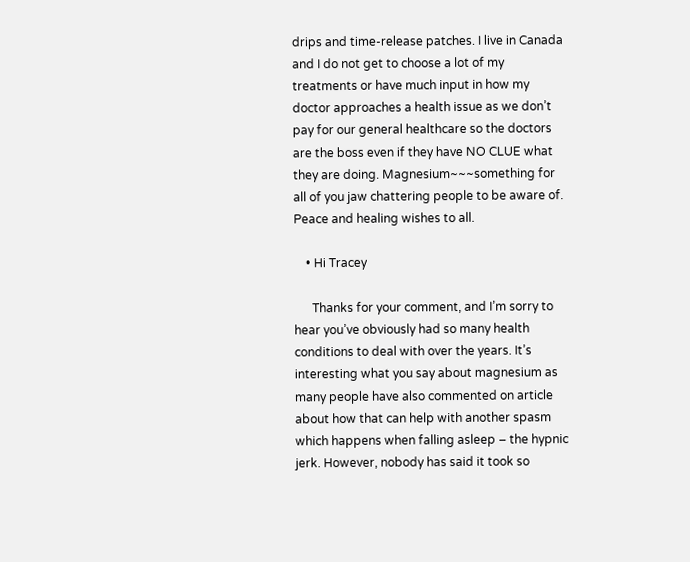drips and time-release patches. I live in Canada and I do not get to choose a lot of my treatments or have much input in how my doctor approaches a health issue as we don’t pay for our general healthcare so the doctors are the boss even if they have NO CLUE what they are doing. Magnesium~~~something for all of you jaw chattering people to be aware of. Peace and healing wishes to all.

    • Hi Tracey

      Thanks for your comment, and I’m sorry to hear you’ve obviously had so many health conditions to deal with over the years. It’s interesting what you say about magnesium as many people have also commented on article about how that can help with another spasm which happens when falling asleep – the hypnic jerk. However, nobody has said it took so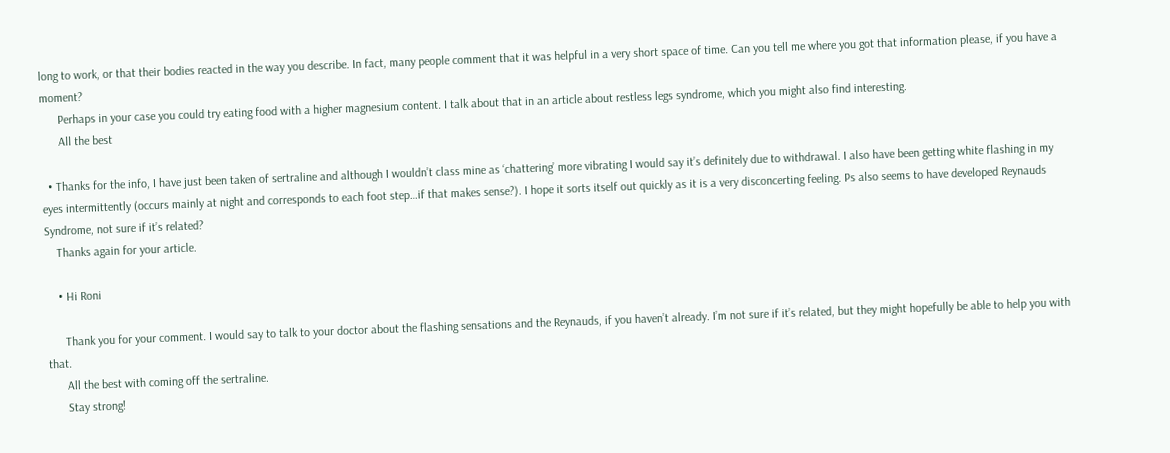long to work, or that their bodies reacted in the way you describe. In fact, many people comment that it was helpful in a very short space of time. Can you tell me where you got that information please, if you have a moment?
      Perhaps in your case you could try eating food with a higher magnesium content. I talk about that in an article about restless legs syndrome, which you might also find interesting.
      All the best

  • Thanks for the info, I have just been taken of sertraline and although I wouldn’t class mine as ‘chattering’ more vibrating I would say it’s definitely due to withdrawal. I also have been getting white flashing in my eyes intermittently (occurs mainly at night and corresponds to each foot step…if that makes sense?). I hope it sorts itself out quickly as it is a very disconcerting feeling. Ps also seems to have developed Reynauds Syndrome, not sure if it’s related?
    Thanks again for your article.

    • Hi Roni

      Thank you for your comment. I would say to talk to your doctor about the flashing sensations and the Reynauds, if you haven’t already. I’m not sure if it’s related, but they might hopefully be able to help you with that.
      All the best with coming off the sertraline.
      Stay strong!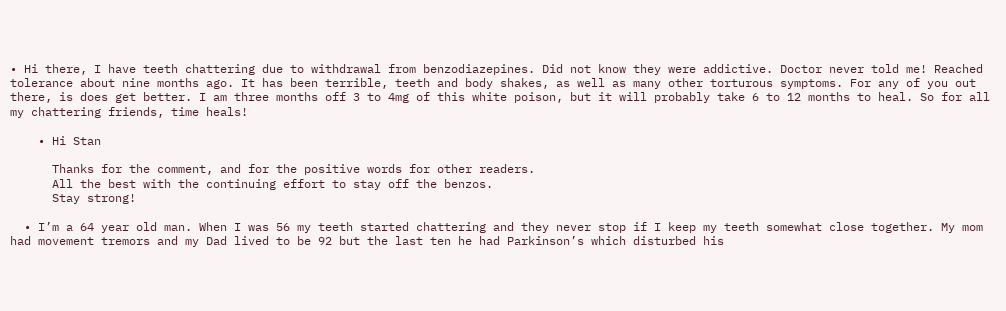• Hi there, I have teeth chattering due to withdrawal from benzodiazepines. Did not know they were addictive. Doctor never told me! Reached tolerance about nine months ago. It has been terrible, teeth and body shakes, as well as many other torturous symptoms. For any of you out there, is does get better. I am three months off 3 to 4mg of this white poison, but it will probably take 6 to 12 months to heal. So for all my chattering friends, time heals!

    • Hi Stan

      Thanks for the comment, and for the positive words for other readers.
      All the best with the continuing effort to stay off the benzos.
      Stay strong!

  • I’m a 64 year old man. When I was 56 my teeth started chattering and they never stop if I keep my teeth somewhat close together. My mom had movement tremors and my Dad lived to be 92 but the last ten he had Parkinson’s which disturbed his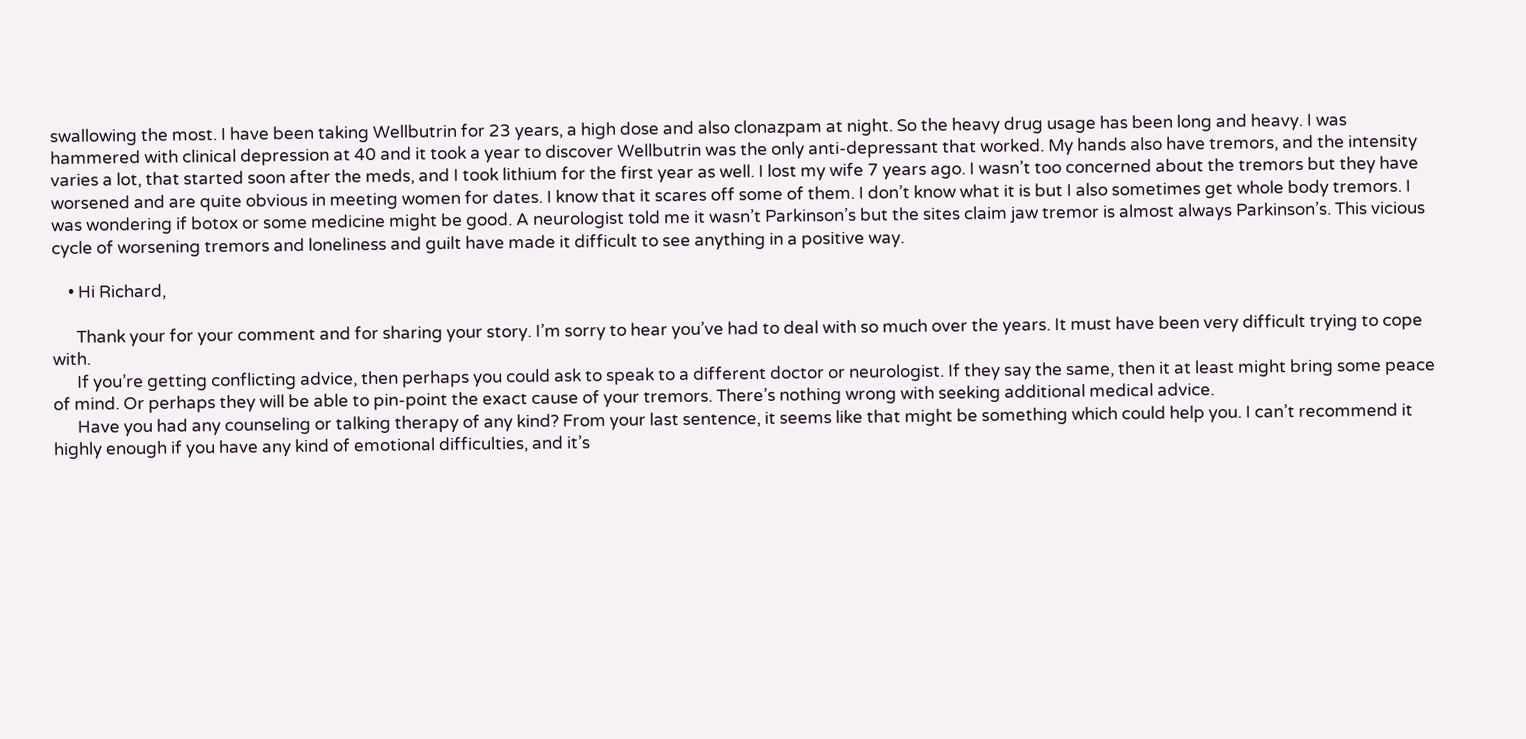swallowing the most. I have been taking Wellbutrin for 23 years, a high dose and also clonazpam at night. So the heavy drug usage has been long and heavy. I was hammered with clinical depression at 40 and it took a year to discover Wellbutrin was the only anti-depressant that worked. My hands also have tremors, and the intensity varies a lot, that started soon after the meds, and I took lithium for the first year as well. I lost my wife 7 years ago. I wasn’t too concerned about the tremors but they have worsened and are quite obvious in meeting women for dates. I know that it scares off some of them. I don’t know what it is but I also sometimes get whole body tremors. I was wondering if botox or some medicine might be good. A neurologist told me it wasn’t Parkinson’s but the sites claim jaw tremor is almost always Parkinson’s. This vicious cycle of worsening tremors and loneliness and guilt have made it difficult to see anything in a positive way.

    • Hi Richard,

      Thank your for your comment and for sharing your story. I’m sorry to hear you’ve had to deal with so much over the years. It must have been very difficult trying to cope with.
      If you’re getting conflicting advice, then perhaps you could ask to speak to a different doctor or neurologist. If they say the same, then it at least might bring some peace of mind. Or perhaps they will be able to pin-point the exact cause of your tremors. There’s nothing wrong with seeking additional medical advice.
      Have you had any counseling or talking therapy of any kind? From your last sentence, it seems like that might be something which could help you. I can’t recommend it highly enough if you have any kind of emotional difficulties, and it’s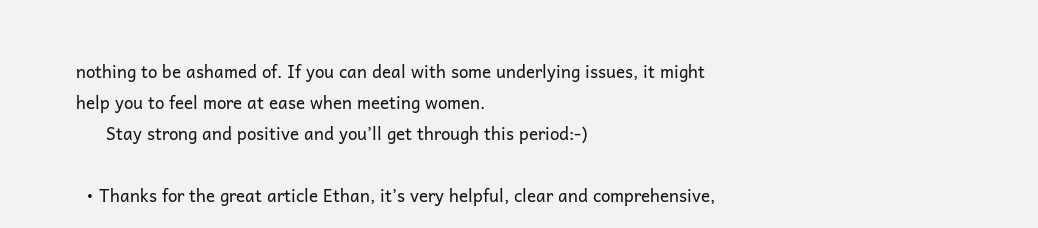nothing to be ashamed of. If you can deal with some underlying issues, it might help you to feel more at ease when meeting women.
      Stay strong and positive and you’ll get through this period:-)

  • Thanks for the great article Ethan, it’s very helpful, clear and comprehensive,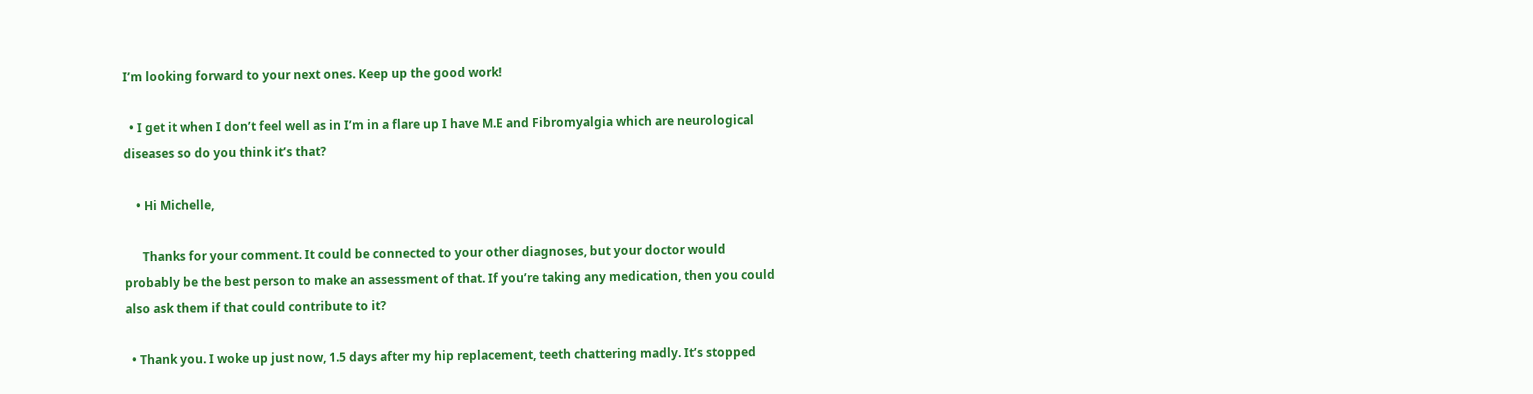I’m looking forward to your next ones. Keep up the good work!

  • I get it when I don’t feel well as in I’m in a flare up I have M.E and Fibromyalgia which are neurological diseases so do you think it’s that?

    • Hi Michelle,

      Thanks for your comment. It could be connected to your other diagnoses, but your doctor would probably be the best person to make an assessment of that. If you’re taking any medication, then you could also ask them if that could contribute to it?

  • Thank you. I woke up just now, 1.5 days after my hip replacement, teeth chattering madly. It’s stopped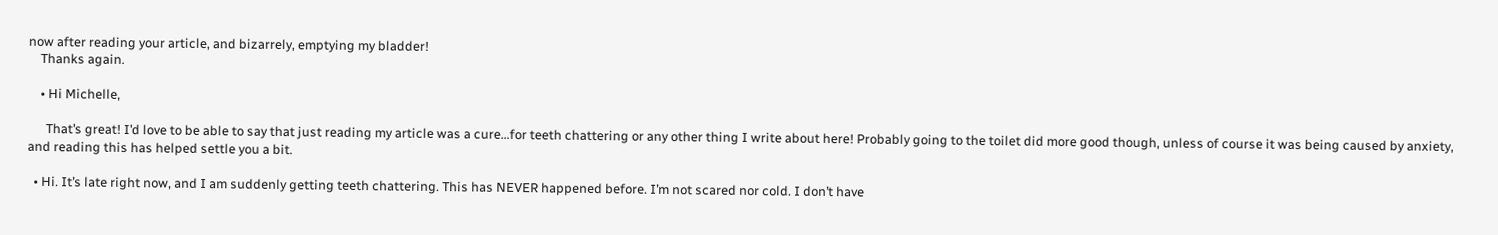now after reading your article, and bizarrely, emptying my bladder!
    Thanks again.

    • Hi Michelle,

      That’s great! I’d love to be able to say that just reading my article was a cure…for teeth chattering or any other thing I write about here! Probably going to the toilet did more good though, unless of course it was being caused by anxiety, and reading this has helped settle you a bit.

  • Hi. It’s late right now, and I am suddenly getting teeth chattering. This has NEVER happened before. I’m not scared nor cold. I don’t have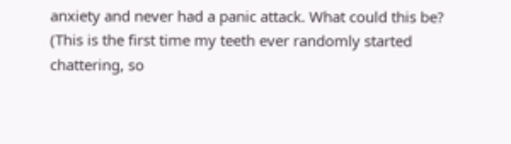anxiety and never had a panic attack. What could this be? (This is the first time my teeth ever randomly started chattering, so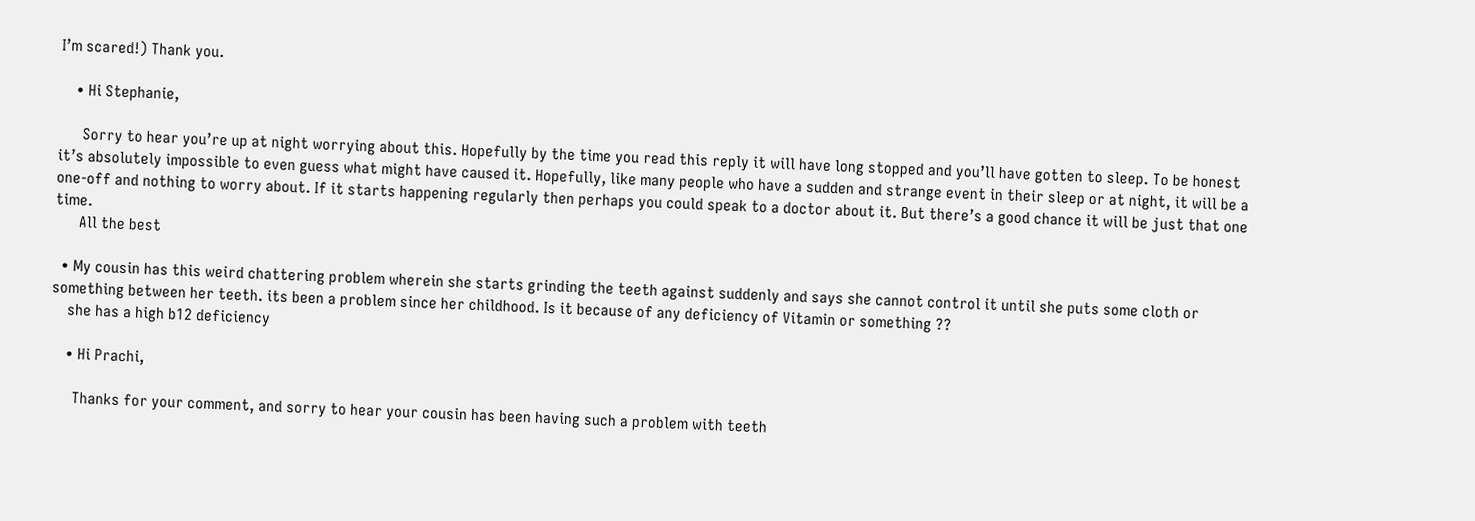I’m scared!) Thank you.

    • Hi Stephanie,

      Sorry to hear you’re up at night worrying about this. Hopefully by the time you read this reply it will have long stopped and you’ll have gotten to sleep. To be honest it’s absolutely impossible to even guess what might have caused it. Hopefully, like many people who have a sudden and strange event in their sleep or at night, it will be a one-off and nothing to worry about. If it starts happening regularly then perhaps you could speak to a doctor about it. But there’s a good chance it will be just that one time.
      All the best

  • My cousin has this weird chattering problem wherein she starts grinding the teeth against suddenly and says she cannot control it until she puts some cloth or something between her teeth. its been a problem since her childhood. Is it because of any deficiency of Vitamin or something ??
    she has a high b12 deficiency

    • Hi Prachi,

      Thanks for your comment, and sorry to hear your cousin has been having such a problem with teeth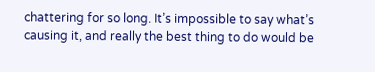chattering for so long. It’s impossible to say what’s causing it, and really the best thing to do would be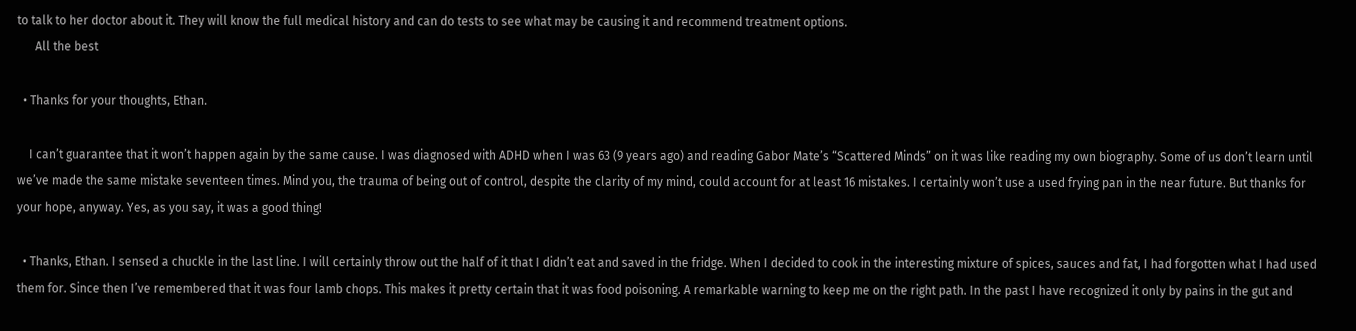to talk to her doctor about it. They will know the full medical history and can do tests to see what may be causing it and recommend treatment options.
      All the best

  • Thanks for your thoughts, Ethan.

    I can’t guarantee that it won’t happen again by the same cause. I was diagnosed with ADHD when I was 63 (9 years ago) and reading Gabor Mate’s “Scattered Minds” on it was like reading my own biography. Some of us don’t learn until we’ve made the same mistake seventeen times. Mind you, the trauma of being out of control, despite the clarity of my mind, could account for at least 16 mistakes. I certainly won’t use a used frying pan in the near future. But thanks for your hope, anyway. Yes, as you say, it was a good thing!

  • Thanks, Ethan. I sensed a chuckle in the last line. I will certainly throw out the half of it that I didn’t eat and saved in the fridge. When I decided to cook in the interesting mixture of spices, sauces and fat, I had forgotten what I had used them for. Since then I’ve remembered that it was four lamb chops. This makes it pretty certain that it was food poisoning. A remarkable warning to keep me on the right path. In the past I have recognized it only by pains in the gut and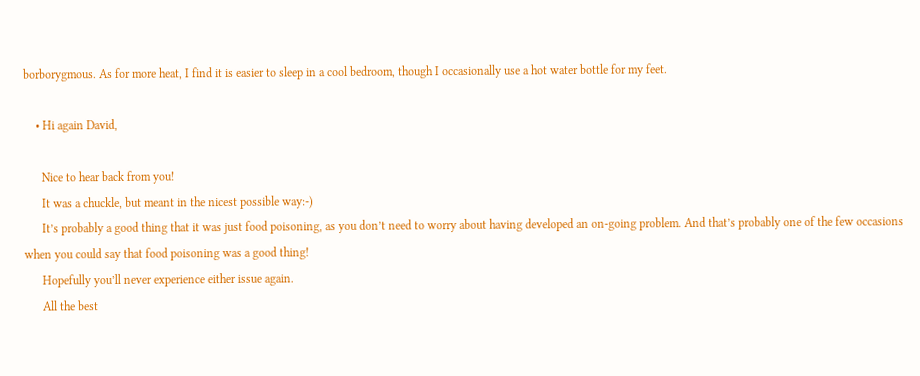borborygmous. As for more heat, I find it is easier to sleep in a cool bedroom, though I occasionally use a hot water bottle for my feet.

    • Hi again David,

      Nice to hear back from you!
      It was a chuckle, but meant in the nicest possible way:-)
      It’s probably a good thing that it was just food poisoning, as you don’t need to worry about having developed an on-going problem. And that’s probably one of the few occasions when you could say that food poisoning was a good thing!
      Hopefully you’ll never experience either issue again.
      All the best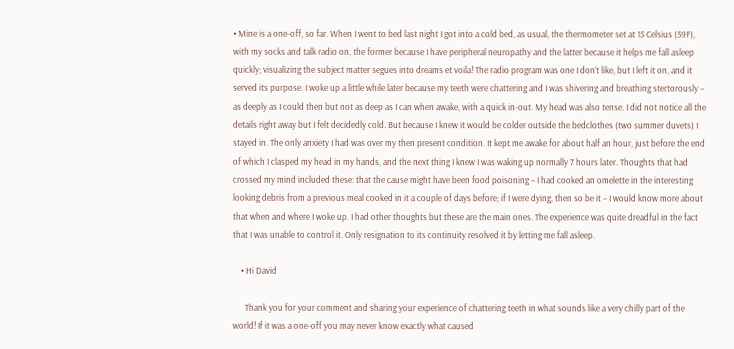• Mine is a one-off, so far. When I went to bed last night I got into a cold bed, as usual, the thermometer set at 15 Celsius (59F), with my socks and talk radio on, the former because I have peripheral neuropathy and the latter because it helps me fall asleep quickly; visualizing the subject matter segues into dreams et voila! The radio program was one I don’t like, but I left it on, and it served its purpose. I woke up a little while later because my teeth were chattering and I was shivering and breathing stertorously – as deeply as I could then but not as deep as I can when awake, with a quick in-out. My head was also tense. I did not notice all the details right away but I felt decidedly cold. But because I knew it would be colder outside the bedclothes (two summer duvets) I stayed in. The only anxiety I had was over my then present condition. It kept me awake for about half an hour, just before the end of which I clasped my head in my hands, and the next thing I knew I was waking up normally 7 hours later. Thoughts that had crossed my mind included these: that the cause might have been food poisoning – I had cooked an omelette in the interesting looking debris from a previous meal cooked in it a couple of days before; if I were dying, then so be it – I would know more about that when and where I woke up. I had other thoughts but these are the main ones. The experience was quite dreadful in the fact that I was unable to control it. Only resignation to its continuity resolved it by letting me fall asleep.

    • Hi David

      Thank you for your comment and sharing your experience of chattering teeth in what sounds like a very chilly part of the world! If it was a one-off you may never know exactly what caused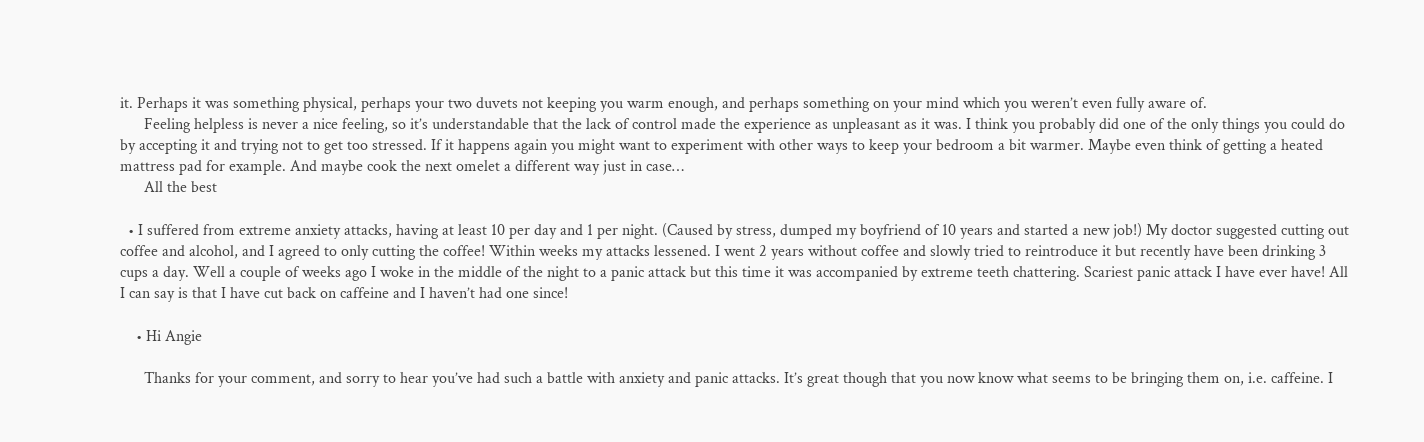it. Perhaps it was something physical, perhaps your two duvets not keeping you warm enough, and perhaps something on your mind which you weren’t even fully aware of.
      Feeling helpless is never a nice feeling, so it’s understandable that the lack of control made the experience as unpleasant as it was. I think you probably did one of the only things you could do by accepting it and trying not to get too stressed. If it happens again you might want to experiment with other ways to keep your bedroom a bit warmer. Maybe even think of getting a heated mattress pad for example. And maybe cook the next omelet a different way just in case…
      All the best

  • I suffered from extreme anxiety attacks, having at least 10 per day and 1 per night. (Caused by stress, dumped my boyfriend of 10 years and started a new job!) My doctor suggested cutting out coffee and alcohol, and I agreed to only cutting the coffee! Within weeks my attacks lessened. I went 2 years without coffee and slowly tried to reintroduce it but recently have been drinking 3 cups a day. Well a couple of weeks ago I woke in the middle of the night to a panic attack but this time it was accompanied by extreme teeth chattering. Scariest panic attack I have ever have! All I can say is that I have cut back on caffeine and I haven’t had one since!

    • Hi Angie

      Thanks for your comment, and sorry to hear you’ve had such a battle with anxiety and panic attacks. It’s great though that you now know what seems to be bringing them on, i.e. caffeine. I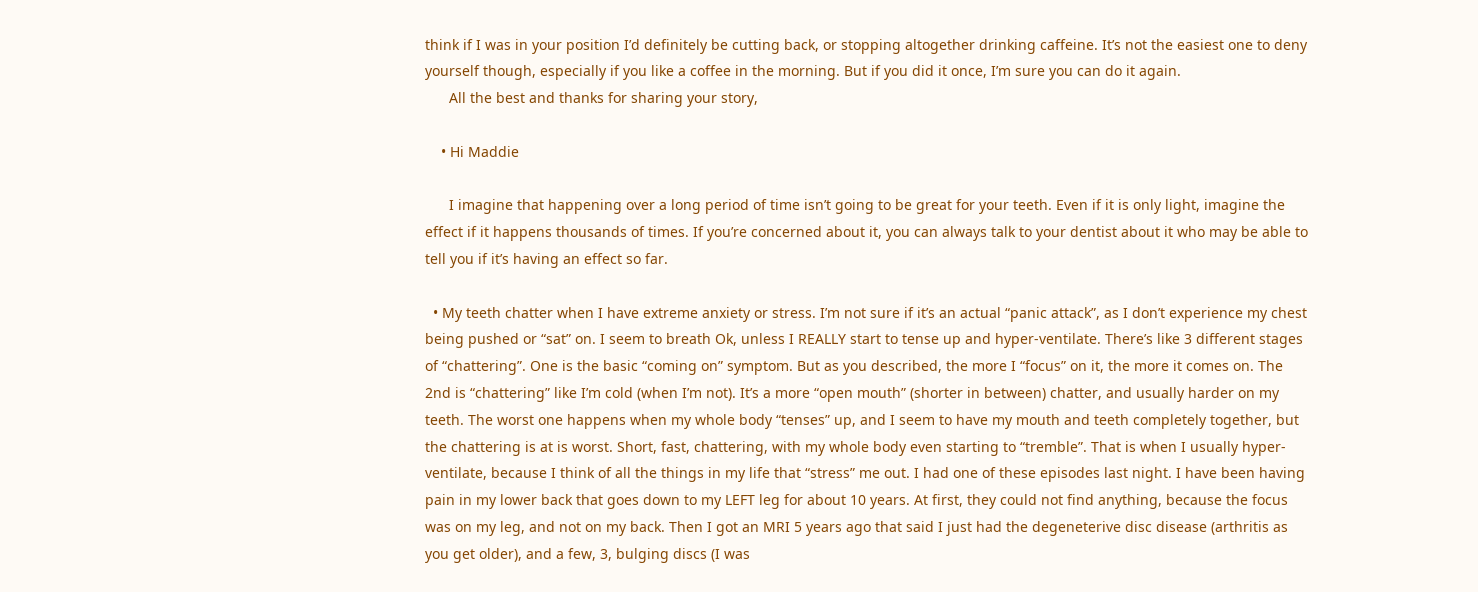think if I was in your position I’d definitely be cutting back, or stopping altogether drinking caffeine. It’s not the easiest one to deny yourself though, especially if you like a coffee in the morning. But if you did it once, I’m sure you can do it again.
      All the best and thanks for sharing your story,

    • Hi Maddie

      I imagine that happening over a long period of time isn’t going to be great for your teeth. Even if it is only light, imagine the effect if it happens thousands of times. If you’re concerned about it, you can always talk to your dentist about it who may be able to tell you if it’s having an effect so far.

  • My teeth chatter when I have extreme anxiety or stress. I’m not sure if it’s an actual “panic attack”, as I don’t experience my chest being pushed or “sat” on. I seem to breath Ok, unless I REALLY start to tense up and hyper-ventilate. There’s like 3 different stages of “chattering”. One is the basic “coming on” symptom. But as you described, the more I “focus” on it, the more it comes on. The 2nd is “chattering” like I’m cold (when I’m not). It’s a more “open mouth” (shorter in between) chatter, and usually harder on my teeth. The worst one happens when my whole body “tenses” up, and I seem to have my mouth and teeth completely together, but the chattering is at is worst. Short, fast, chattering, with my whole body even starting to “tremble”. That is when I usually hyper-ventilate, because I think of all the things in my life that “stress” me out. I had one of these episodes last night. I have been having pain in my lower back that goes down to my LEFT leg for about 10 years. At first, they could not find anything, because the focus was on my leg, and not on my back. Then I got an MRI 5 years ago that said I just had the degeneterive disc disease (arthritis as you get older), and a few, 3, bulging discs (I was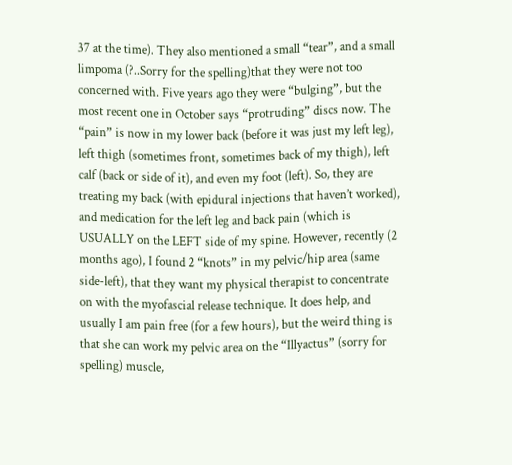37 at the time). They also mentioned a small “tear”, and a small limpoma (?..Sorry for the spelling)that they were not too concerned with. Five years ago they were “bulging”, but the most recent one in October says “protruding” discs now. The “pain” is now in my lower back (before it was just my left leg), left thigh (sometimes front, sometimes back of my thigh), left calf (back or side of it), and even my foot (left). So, they are treating my back (with epidural injections that haven’t worked), and medication for the left leg and back pain (which is USUALLY on the LEFT side of my spine. However, recently (2 months ago), I found 2 “knots” in my pelvic/hip area (same side-left), that they want my physical therapist to concentrate on with the myofascial release technique. It does help, and usually I am pain free (for a few hours), but the weird thing is that she can work my pelvic area on the “Illyactus” (sorry for spelling) muscle,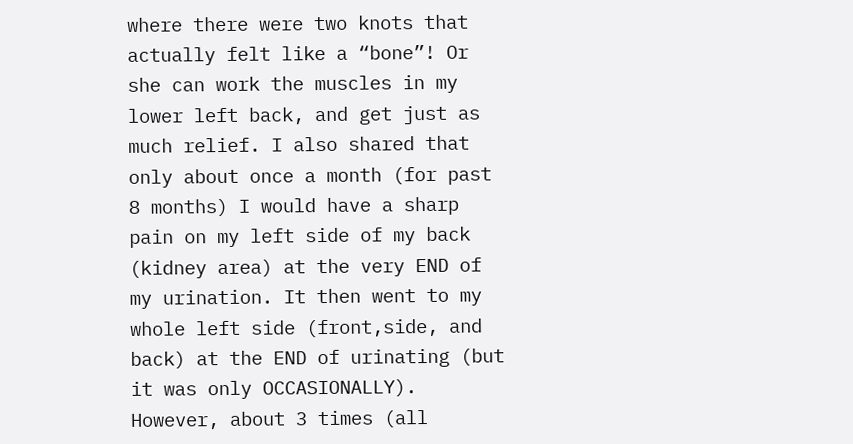where there were two knots that actually felt like a “bone”! Or she can work the muscles in my lower left back, and get just as much relief. I also shared that only about once a month (for past 8 months) I would have a sharp pain on my left side of my back (kidney area) at the very END of my urination. It then went to my whole left side (front,side, and back) at the END of urinating (but it was only OCCASIONALLY). However, about 3 times (all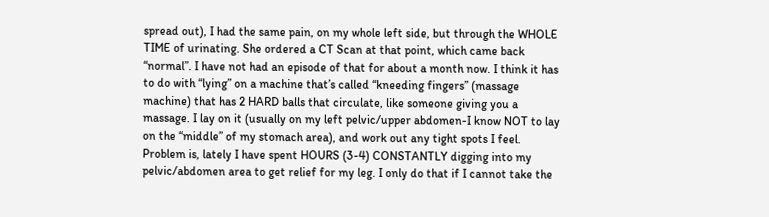spread out), I had the same pain, on my whole left side, but through the WHOLE TIME of urinating. She ordered a CT Scan at that point, which came back “normal”. I have not had an episode of that for about a month now. I think it has to do with “lying” on a machine that’s called “kneeding fingers” (massage machine) that has 2 HARD balls that circulate, like someone giving you a massage. I lay on it (usually on my left pelvic/upper abdomen-I know NOT to lay on the “middle” of my stomach area), and work out any tight spots I feel. Problem is, lately I have spent HOURS (3-4) CONSTANTLY digging into my pelvic/abdomen area to get relief for my leg. I only do that if I cannot take the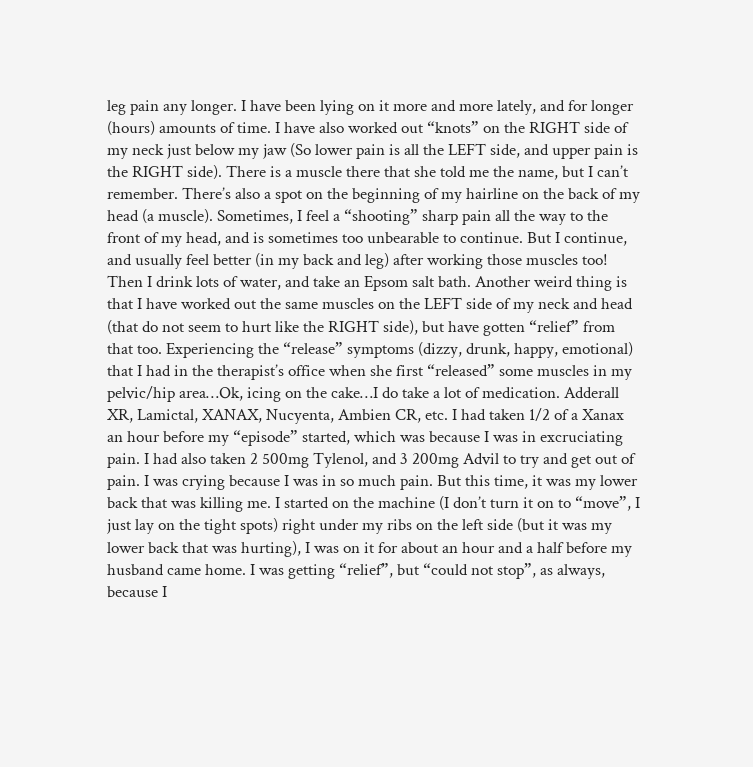leg pain any longer. I have been lying on it more and more lately, and for longer (hours) amounts of time. I have also worked out “knots” on the RIGHT side of my neck just below my jaw (So lower pain is all the LEFT side, and upper pain is the RIGHT side). There is a muscle there that she told me the name, but I can’t remember. There’s also a spot on the beginning of my hairline on the back of my head (a muscle). Sometimes, I feel a “shooting” sharp pain all the way to the front of my head, and is sometimes too unbearable to continue. But I continue, and usually feel better (in my back and leg) after working those muscles too! Then I drink lots of water, and take an Epsom salt bath. Another weird thing is that I have worked out the same muscles on the LEFT side of my neck and head (that do not seem to hurt like the RIGHT side), but have gotten “relief” from that too. Experiencing the “release” symptoms (dizzy, drunk, happy, emotional) that I had in the therapist’s office when she first “released” some muscles in my pelvic/hip area…Ok, icing on the cake…I do take a lot of medication. Adderall XR, Lamictal, XANAX, Nucyenta, Ambien CR, etc. I had taken 1/2 of a Xanax an hour before my “episode” started, which was because I was in excruciating pain. I had also taken 2 500mg Tylenol, and 3 200mg Advil to try and get out of pain. I was crying because I was in so much pain. But this time, it was my lower back that was killing me. I started on the machine (I don’t turn it on to “move”, I just lay on the tight spots) right under my ribs on the left side (but it was my lower back that was hurting), I was on it for about an hour and a half before my husband came home. I was getting “relief”, but “could not stop”, as always, because I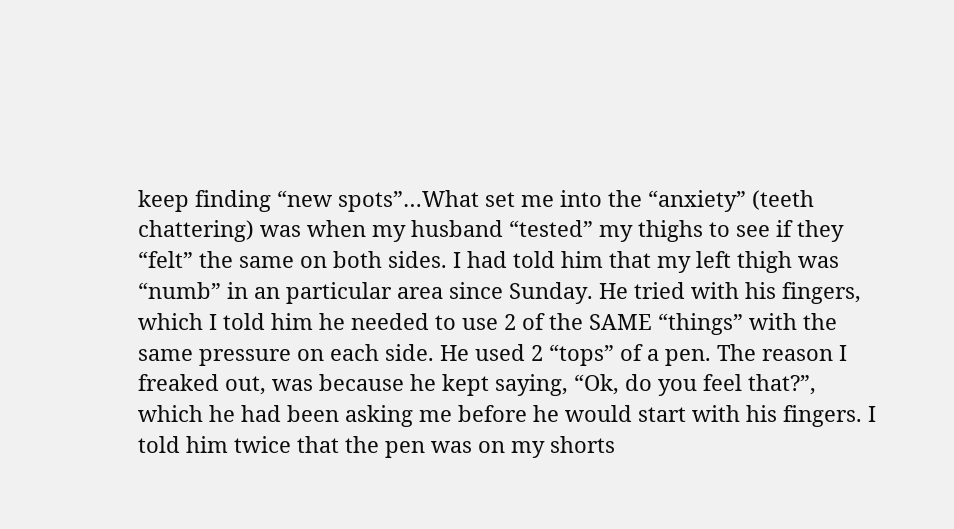keep finding “new spots”…What set me into the “anxiety” (teeth chattering) was when my husband “tested” my thighs to see if they “felt” the same on both sides. I had told him that my left thigh was “numb” in an particular area since Sunday. He tried with his fingers, which I told him he needed to use 2 of the SAME “things” with the same pressure on each side. He used 2 “tops” of a pen. The reason I freaked out, was because he kept saying, “Ok, do you feel that?”, which he had been asking me before he would start with his fingers. I told him twice that the pen was on my shorts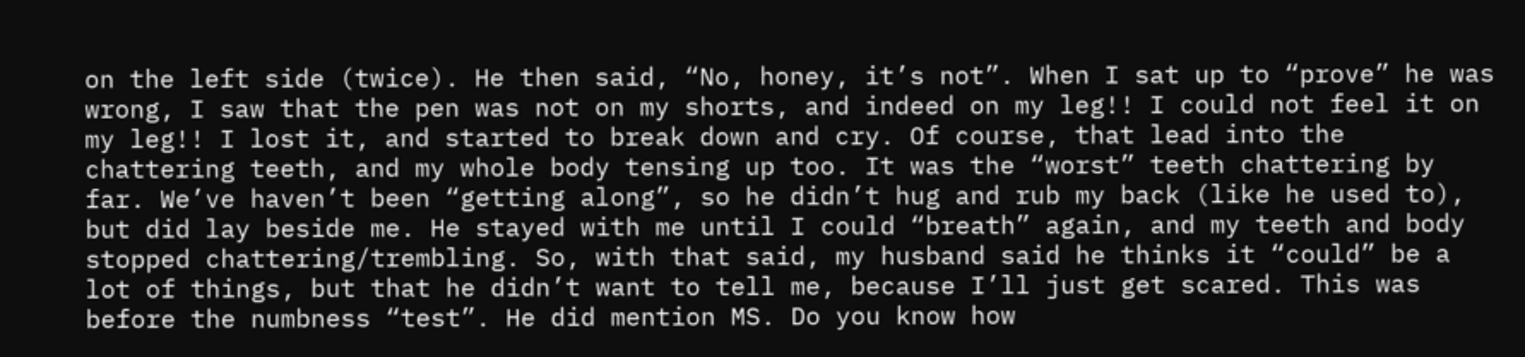on the left side (twice). He then said, “No, honey, it’s not”. When I sat up to “prove” he was wrong, I saw that the pen was not on my shorts, and indeed on my leg!! I could not feel it on my leg!! I lost it, and started to break down and cry. Of course, that lead into the chattering teeth, and my whole body tensing up too. It was the “worst” teeth chattering by far. We’ve haven’t been “getting along”, so he didn’t hug and rub my back (like he used to), but did lay beside me. He stayed with me until I could “breath” again, and my teeth and body stopped chattering/trembling. So, with that said, my husband said he thinks it “could” be a lot of things, but that he didn’t want to tell me, because I’ll just get scared. This was before the numbness “test”. He did mention MS. Do you know how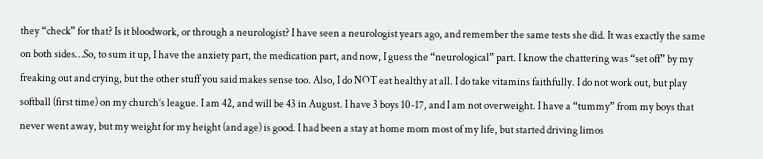they “check” for that? Is it bloodwork, or through a neurologist? I have seen a neurologist years ago, and remember the same tests she did. It was exactly the same on both sides…So, to sum it up, I have the anxiety part, the medication part, and now, I guess the “neurological” part. I know the chattering was “set off” by my freaking out and crying, but the other stuff you said makes sense too. Also, I do NOT eat healthy at all. I do take vitamins faithfully. I do not work out, but play softball (first time) on my church’s league. I am 42, and will be 43 in August. I have 3 boys 10-17, and I am not overweight. I have a “tummy” from my boys that never went away, but my weight for my height (and age) is good. I had been a stay at home mom most of my life, but started driving limos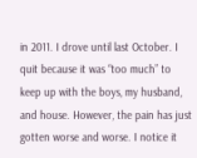in 2011. I drove until last October. I quit because it was “too much” to keep up with the boys, my husband, and house. However, the pain has just gotten worse and worse. I notice it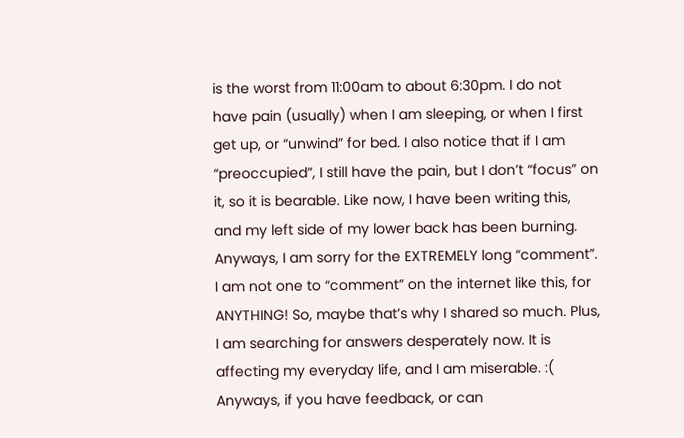is the worst from 11:00am to about 6:30pm. I do not have pain (usually) when I am sleeping, or when I first get up, or “unwind” for bed. I also notice that if I am “preoccupied”, I still have the pain, but I don’t “focus” on it, so it is bearable. Like now, I have been writing this, and my left side of my lower back has been burning. Anyways, I am sorry for the EXTREMELY long “comment”. I am not one to “comment” on the internet like this, for ANYTHING! So, maybe that’s why I shared so much. Plus, I am searching for answers desperately now. It is affecting my everyday life, and I am miserable. :( Anyways, if you have feedback, or can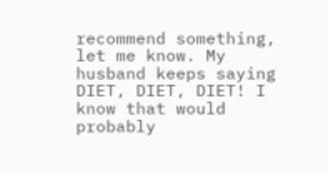recommend something, let me know. My husband keeps saying DIET, DIET, DIET! I know that would probably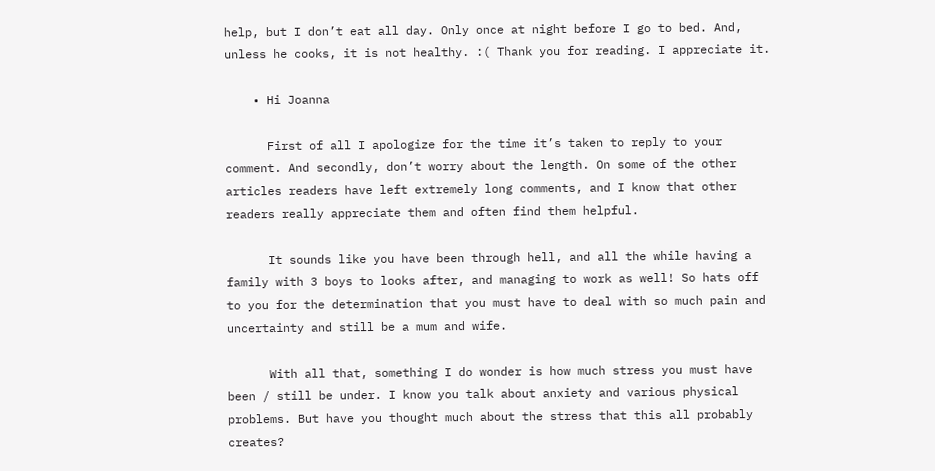help, but I don’t eat all day. Only once at night before I go to bed. And, unless he cooks, it is not healthy. :( Thank you for reading. I appreciate it.

    • Hi Joanna

      First of all I apologize for the time it’s taken to reply to your comment. And secondly, don’t worry about the length. On some of the other articles readers have left extremely long comments, and I know that other readers really appreciate them and often find them helpful.

      It sounds like you have been through hell, and all the while having a family with 3 boys to looks after, and managing to work as well! So hats off to you for the determination that you must have to deal with so much pain and uncertainty and still be a mum and wife.

      With all that, something I do wonder is how much stress you must have been / still be under. I know you talk about anxiety and various physical problems. But have you thought much about the stress that this all probably creates?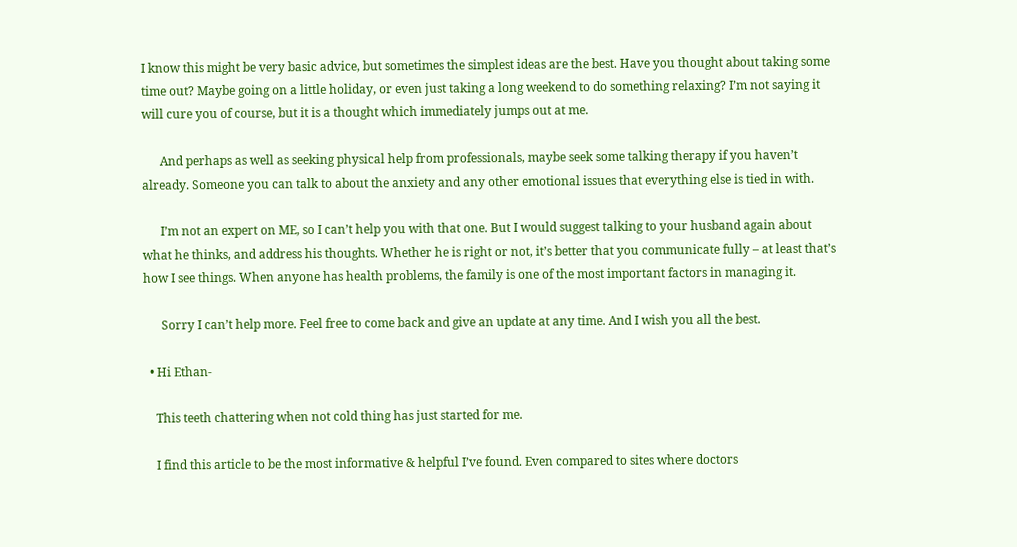I know this might be very basic advice, but sometimes the simplest ideas are the best. Have you thought about taking some time out? Maybe going on a little holiday, or even just taking a long weekend to do something relaxing? I’m not saying it will cure you of course, but it is a thought which immediately jumps out at me.

      And perhaps as well as seeking physical help from professionals, maybe seek some talking therapy if you haven’t already. Someone you can talk to about the anxiety and any other emotional issues that everything else is tied in with.

      I’m not an expert on ME, so I can’t help you with that one. But I would suggest talking to your husband again about what he thinks, and address his thoughts. Whether he is right or not, it’s better that you communicate fully – at least that’s how I see things. When anyone has health problems, the family is one of the most important factors in managing it.

      Sorry I can’t help more. Feel free to come back and give an update at any time. And I wish you all the best.

  • Hi Ethan-

    This teeth chattering when not cold thing has just started for me.

    I find this article to be the most informative & helpful I’ve found. Even compared to sites where doctors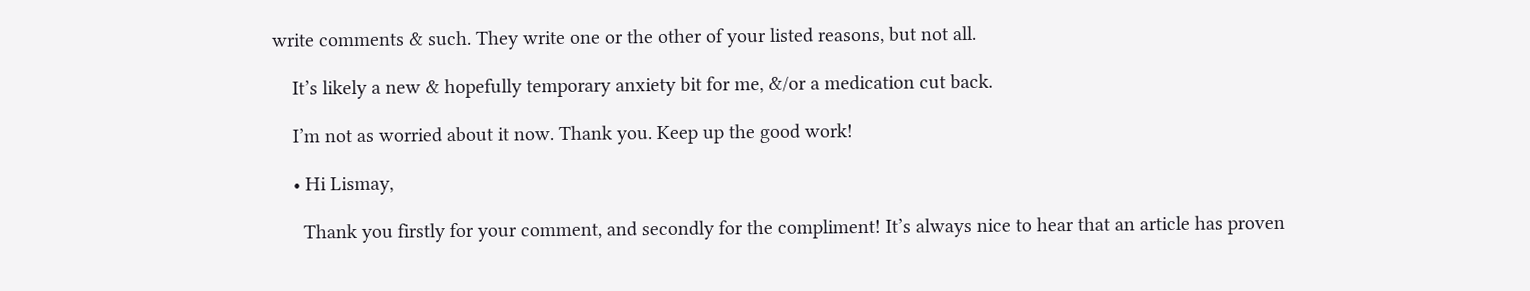write comments & such. They write one or the other of your listed reasons, but not all.

    It’s likely a new & hopefully temporary anxiety bit for me, &/or a medication cut back.

    I’m not as worried about it now. Thank you. Keep up the good work!

    • Hi Lismay,

      Thank you firstly for your comment, and secondly for the compliment! It’s always nice to hear that an article has proven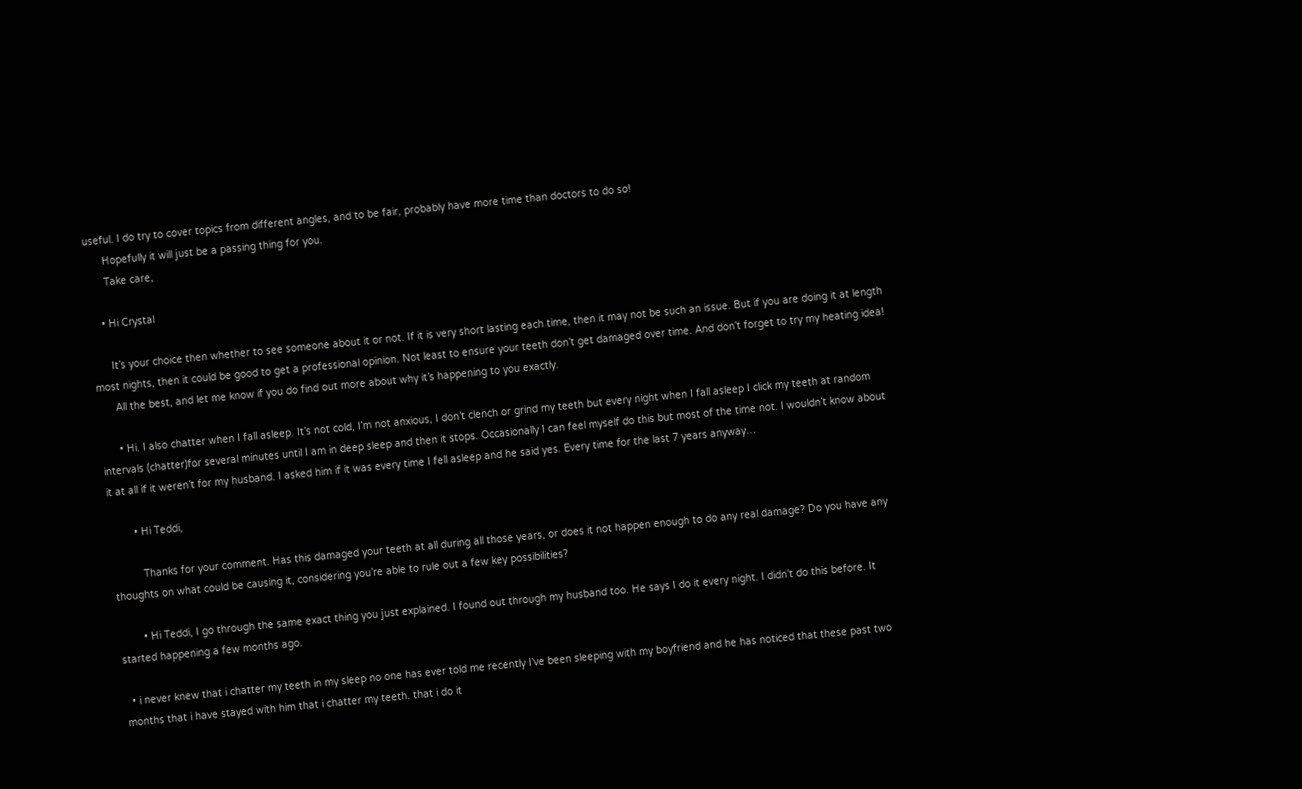useful. I do try to cover topics from different angles, and to be fair, probably have more time than doctors to do so!
      Hopefully it will just be a passing thing for you.
      Take care,

    • Hi Crystal

      It’s your choice then whether to see someone about it or not. If it is very short lasting each time, then it may not be such an issue. But if you are doing it at length most nights, then it could be good to get a professional opinion. Not least to ensure your teeth don’t get damaged over time. And don’t forget to try my heating idea!
      All the best, and let me know if you do find out more about why it’s happening to you exactly.

      • Hi. I also chatter when I fall asleep. It’s not cold, I’m not anxious, I don’t clench or grind my teeth but every night when I fall asleep I click my teeth at random intervals (chatter)for several minutes until I am in deep sleep and then it stops. Occasionally I can feel myself do this but most of the time not. I wouldn’t know about it at all if it weren’t for my husband. I asked him if it was every time I fell asleep and he said yes. Every time for the last 7 years anyway…

        • Hi Teddi,

          Thanks for your comment. Has this damaged your teeth at all during all those years, or does it not happen enough to do any real damage? Do you have any thoughts on what could be causing it, considering you’re able to rule out a few key possibilities?

        • Hi Teddi, I go through the same exact thing you just explained. I found out through my husband too. He says I do it every night. I didn’t do this before. It started happening a few months ago.

  • i never knew that i chatter my teeth in my sleep no one has ever told me recently I’ve been sleeping with my boyfriend and he has noticed that these past two months that i have stayed with him that i chatter my teeth. that i do it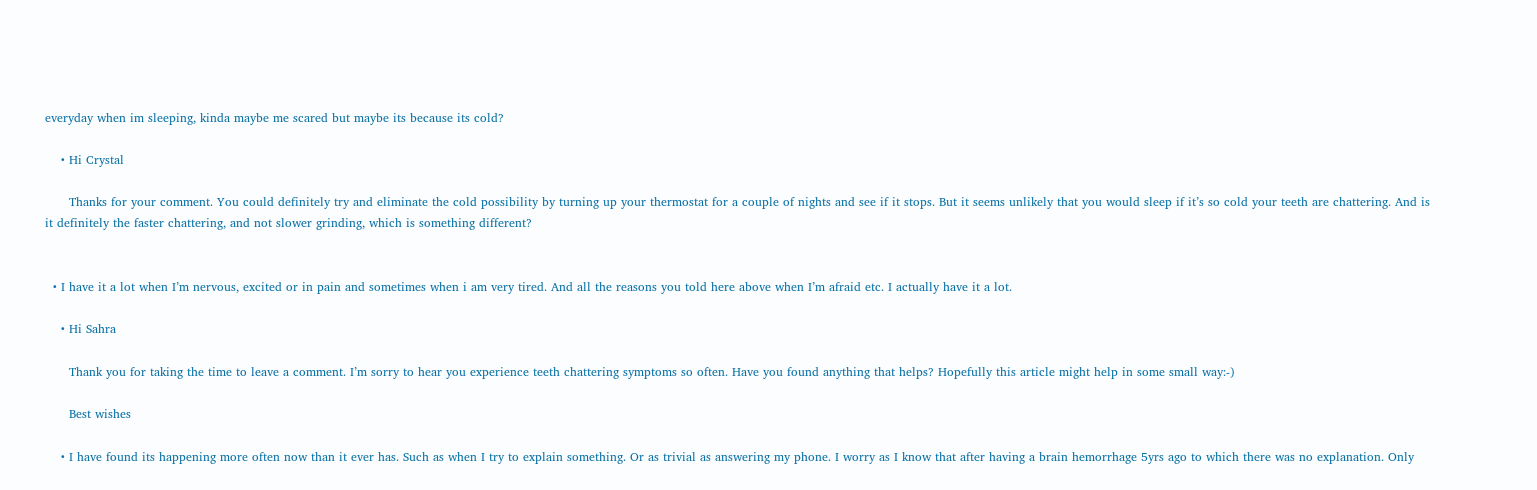everyday when im sleeping, kinda maybe me scared but maybe its because its cold?

    • Hi Crystal

      Thanks for your comment. You could definitely try and eliminate the cold possibility by turning up your thermostat for a couple of nights and see if it stops. But it seems unlikely that you would sleep if it’s so cold your teeth are chattering. And is it definitely the faster chattering, and not slower grinding, which is something different?


  • I have it a lot when I’m nervous, excited or in pain and sometimes when i am very tired. And all the reasons you told here above when I’m afraid etc. I actually have it a lot.

    • Hi Sahra

      Thank you for taking the time to leave a comment. I’m sorry to hear you experience teeth chattering symptoms so often. Have you found anything that helps? Hopefully this article might help in some small way:-)

      Best wishes

    • I have found its happening more often now than it ever has. Such as when I try to explain something. Or as trivial as answering my phone. I worry as I know that after having a brain hemorrhage 5yrs ago to which there was no explanation. Only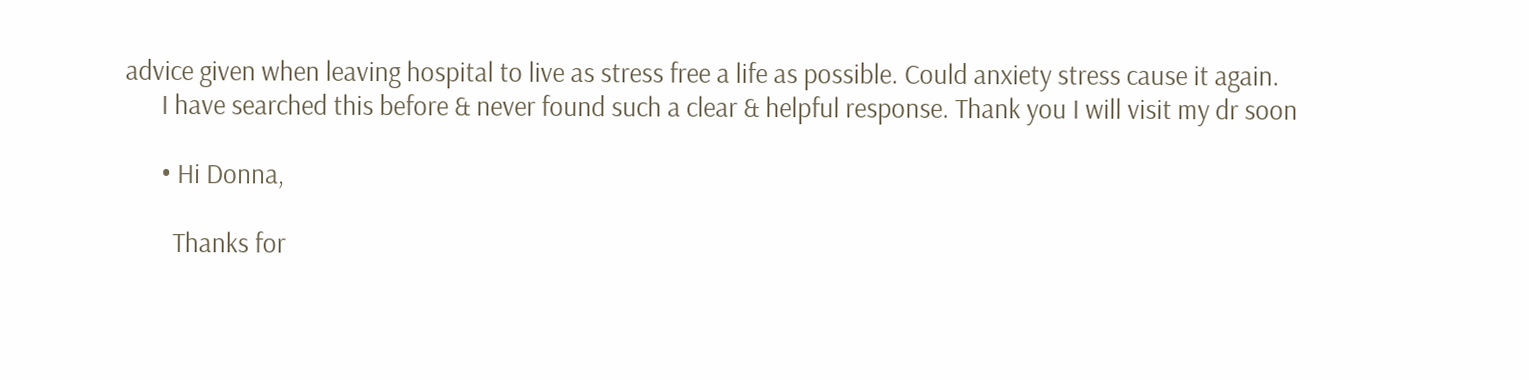advice given when leaving hospital to live as stress free a life as possible. Could anxiety stress cause it again.
      I have searched this before & never found such a clear & helpful response. Thank you I will visit my dr soon

      • Hi Donna,

        Thanks for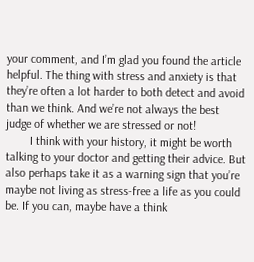your comment, and I’m glad you found the article helpful. The thing with stress and anxiety is that they’re often a lot harder to both detect and avoid than we think. And we’re not always the best judge of whether we are stressed or not!
        I think with your history, it might be worth talking to your doctor and getting their advice. But also perhaps take it as a warning sign that you’re maybe not living as stress-free a life as you could be. If you can, maybe have a think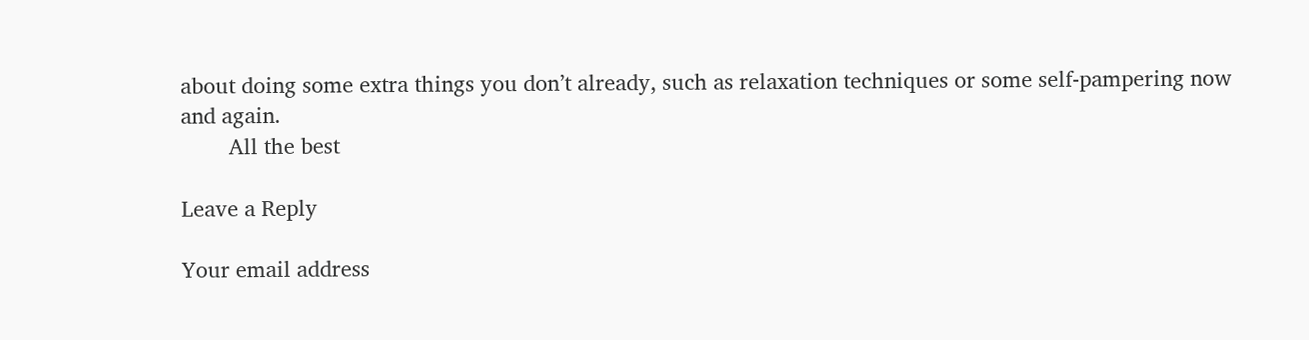about doing some extra things you don’t already, such as relaxation techniques or some self-pampering now and again.
        All the best

Leave a Reply

Your email address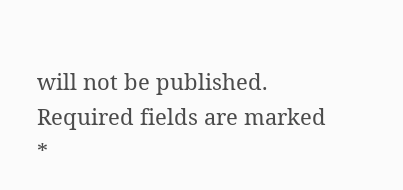will not be published. Required fields are marked *